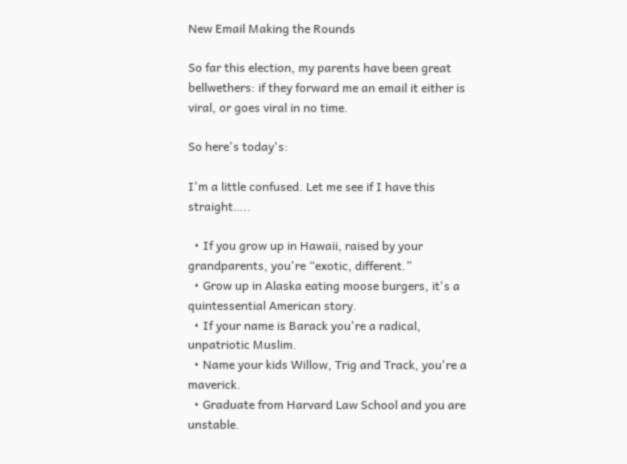New Email Making the Rounds

So far this election, my parents have been great bellwethers: if they forward me an email it either is viral, or goes viral in no time.

So here's today's:

I'm a little confused. Let me see if I have this straight…..

  • If you grow up in Hawaii, raised by your grandparents, you're “exotic, different.”
  • Grow up in Alaska eating moose burgers, it's a quintessential American story.
  • If your name is Barack you're a radical, unpatriotic Muslim.
  • Name your kids Willow, Trig and Track, you're a maverick.
  • Graduate from Harvard Law School and you are unstable.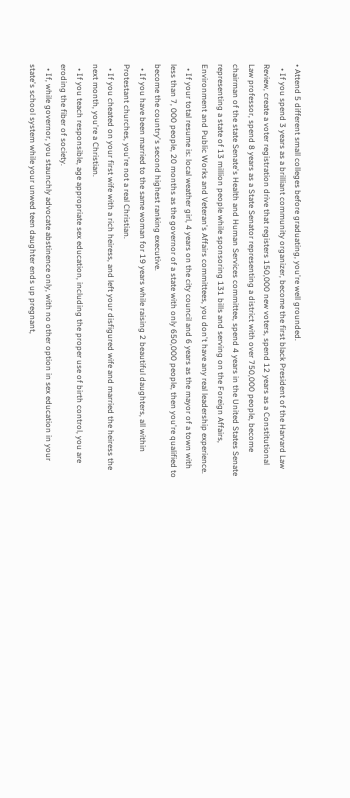• Attend 5 different small colleges before graduating, you're well grounded.
  • If you spend 3 years as a brilliant community organizer, become the first black President of the Harvard Law Review, create a voter registration drive that registers 150,000 new voters, spend 12 years as a Constitutional Law professor, spend 8 years as a State Senator representing a district with over 750,000 people, become chairman of the state Senate's Health and Human Services committee, spend 4 years in the United States Senate representing a state of 13 million people while sponsoring 131 bills and serving on the Foreign Affairs, Environment and Public Works and Veteran's Affairs committees, you don't have any real leadership experience.
  • If your total resume is: local weather girl, 4 years on the city council and 6 years as the mayor of a town with less than 7, 000 people, 20 months as the governor of a state with only 650,000 people, then you're qualified to become the country's second highest ranking executive.
  • If you have been married to the same woman for 19 years while raising 2 beautiful daughters, all within Protestant churches, you're not a real Christian.
  • If you cheated on your first wife with a rich heiress, and left your disfigured wife and married the heiress the next month, you're a Christian.
  • If you teach responsible, age appropriate sex education, including the proper use of birth control, you are eroding the fiber of society.
  • If, while governor, you staunchly advocate abstinence only, with no other option in sex education in your state's school system while your unwed teen daughter ends up pregnant,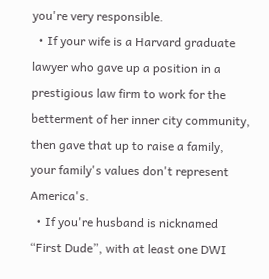you're very responsible.
  • If your wife is a Harvard graduate lawyer who gave up a position in a prestigious law firm to work for the betterment of her inner city community, then gave that up to raise a family, your family's values don't represent America's.
  • If you're husband is nicknamed “First Dude”, with at least one DWI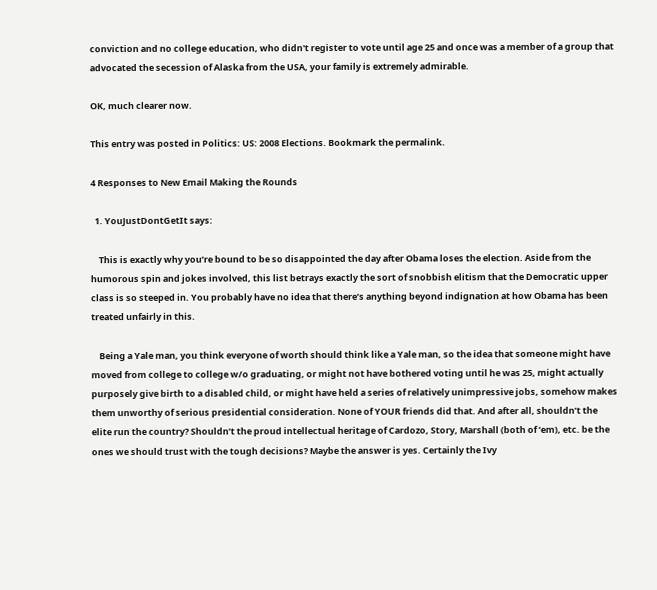conviction and no college education, who didn't register to vote until age 25 and once was a member of a group that advocated the secession of Alaska from the USA, your family is extremely admirable.

OK, much clearer now.

This entry was posted in Politics: US: 2008 Elections. Bookmark the permalink.

4 Responses to New Email Making the Rounds

  1. YouJustDontGetIt says:

    This is exactly why you’re bound to be so disappointed the day after Obama loses the election. Aside from the humorous spin and jokes involved, this list betrays exactly the sort of snobbish elitism that the Democratic upper class is so steeped in. You probably have no idea that there’s anything beyond indignation at how Obama has been treated unfairly in this.

    Being a Yale man, you think everyone of worth should think like a Yale man, so the idea that someone might have moved from college to college w/o graduating, or might not have bothered voting until he was 25, might actually purposely give birth to a disabled child, or might have held a series of relatively unimpressive jobs, somehow makes them unworthy of serious presidential consideration. None of YOUR friends did that. And after all, shouldn’t the elite run the country? Shouldn’t the proud intellectual heritage of Cardozo, Story, Marshall (both of ’em), etc. be the ones we should trust with the tough decisions? Maybe the answer is yes. Certainly the Ivy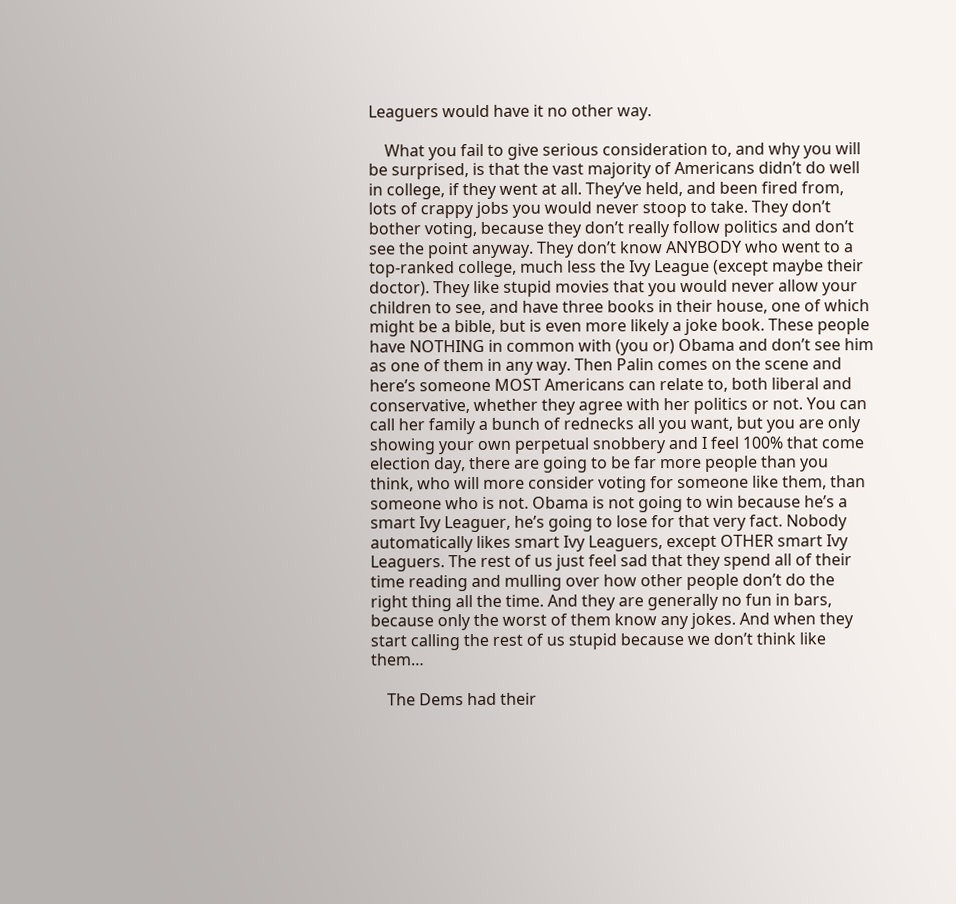Leaguers would have it no other way.

    What you fail to give serious consideration to, and why you will be surprised, is that the vast majority of Americans didn’t do well in college, if they went at all. They’ve held, and been fired from, lots of crappy jobs you would never stoop to take. They don’t bother voting, because they don’t really follow politics and don’t see the point anyway. They don’t know ANYBODY who went to a top-ranked college, much less the Ivy League (except maybe their doctor). They like stupid movies that you would never allow your children to see, and have three books in their house, one of which might be a bible, but is even more likely a joke book. These people have NOTHING in common with (you or) Obama and don’t see him as one of them in any way. Then Palin comes on the scene and here’s someone MOST Americans can relate to, both liberal and conservative, whether they agree with her politics or not. You can call her family a bunch of rednecks all you want, but you are only showing your own perpetual snobbery and I feel 100% that come election day, there are going to be far more people than you think, who will more consider voting for someone like them, than someone who is not. Obama is not going to win because he’s a smart Ivy Leaguer, he’s going to lose for that very fact. Nobody automatically likes smart Ivy Leaguers, except OTHER smart Ivy Leaguers. The rest of us just feel sad that they spend all of their time reading and mulling over how other people don’t do the right thing all the time. And they are generally no fun in bars, because only the worst of them know any jokes. And when they start calling the rest of us stupid because we don’t think like them…

    The Dems had their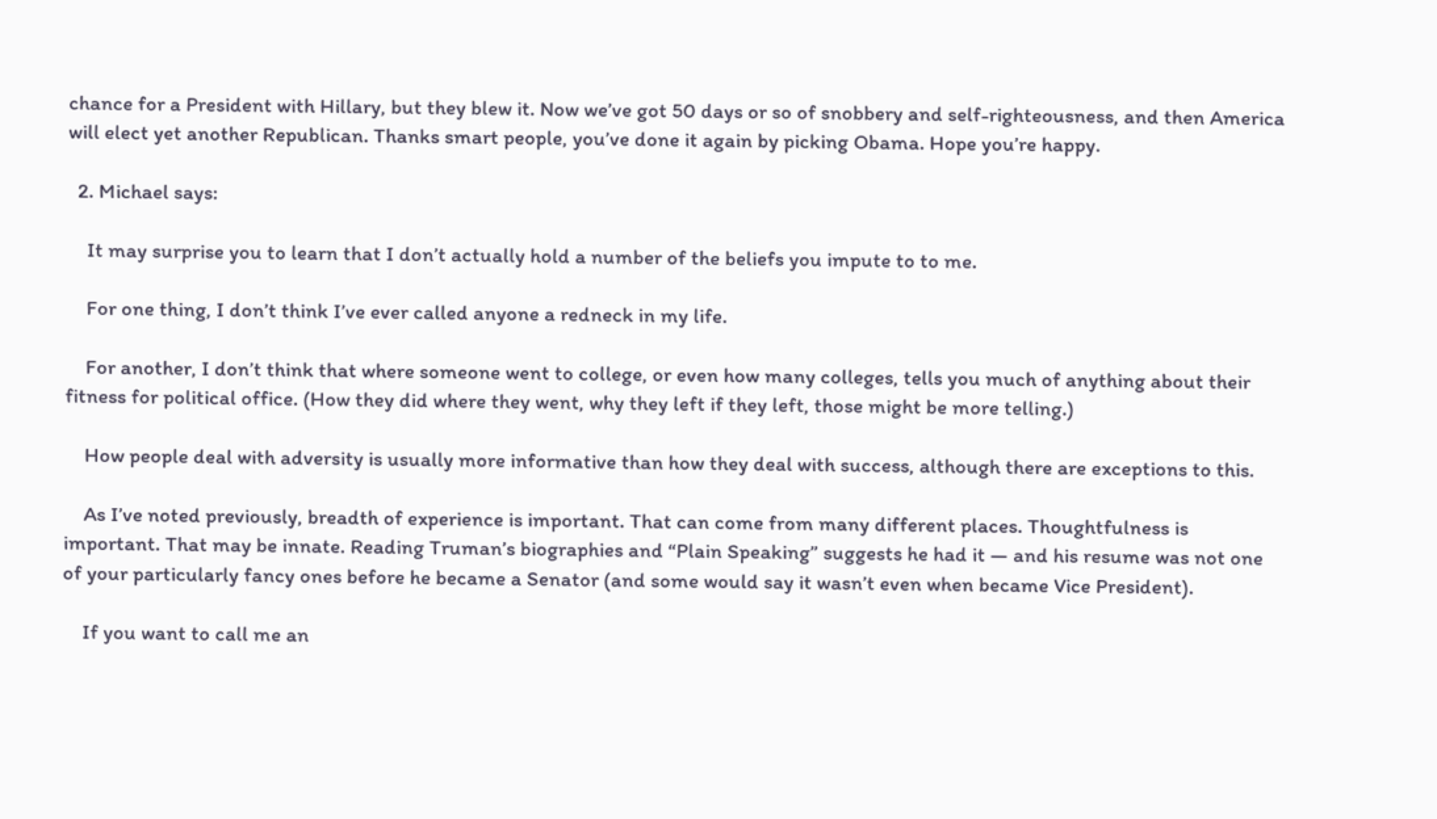chance for a President with Hillary, but they blew it. Now we’ve got 50 days or so of snobbery and self-righteousness, and then America will elect yet another Republican. Thanks smart people, you’ve done it again by picking Obama. Hope you’re happy.

  2. Michael says:

    It may surprise you to learn that I don’t actually hold a number of the beliefs you impute to to me.

    For one thing, I don’t think I’ve ever called anyone a redneck in my life.

    For another, I don’t think that where someone went to college, or even how many colleges, tells you much of anything about their fitness for political office. (How they did where they went, why they left if they left, those might be more telling.)

    How people deal with adversity is usually more informative than how they deal with success, although there are exceptions to this.

    As I’ve noted previously, breadth of experience is important. That can come from many different places. Thoughtfulness is important. That may be innate. Reading Truman’s biographies and “Plain Speaking” suggests he had it — and his resume was not one of your particularly fancy ones before he became a Senator (and some would say it wasn’t even when became Vice President).

    If you want to call me an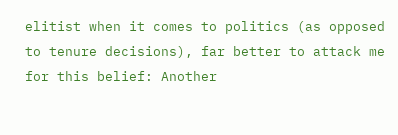elitist when it comes to politics (as opposed to tenure decisions), far better to attack me for this belief: Another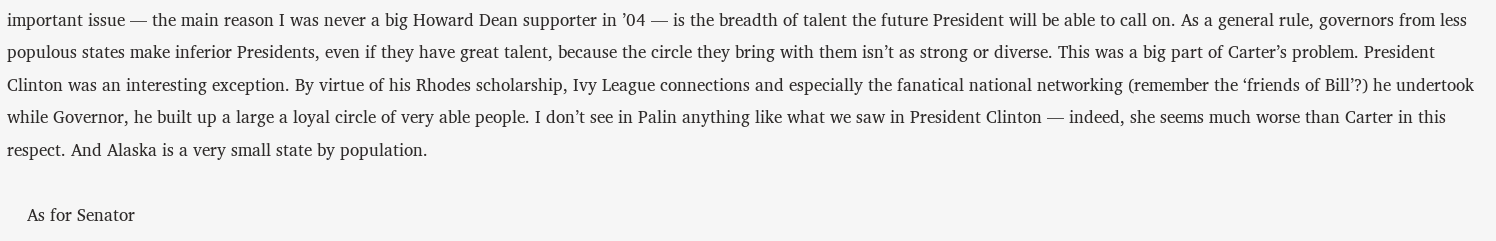important issue — the main reason I was never a big Howard Dean supporter in ’04 — is the breadth of talent the future President will be able to call on. As a general rule, governors from less populous states make inferior Presidents, even if they have great talent, because the circle they bring with them isn’t as strong or diverse. This was a big part of Carter’s problem. President Clinton was an interesting exception. By virtue of his Rhodes scholarship, Ivy League connections and especially the fanatical national networking (remember the ‘friends of Bill’?) he undertook while Governor, he built up a large a loyal circle of very able people. I don’t see in Palin anything like what we saw in President Clinton — indeed, she seems much worse than Carter in this respect. And Alaska is a very small state by population.

    As for Senator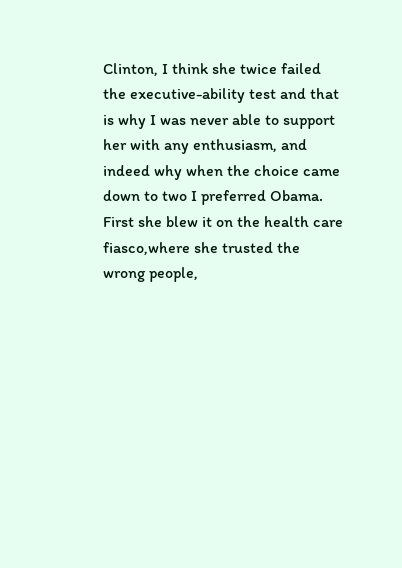Clinton, I think she twice failed the executive-ability test and that is why I was never able to support her with any enthusiasm, and indeed why when the choice came down to two I preferred Obama. First she blew it on the health care fiasco,where she trusted the wrong people,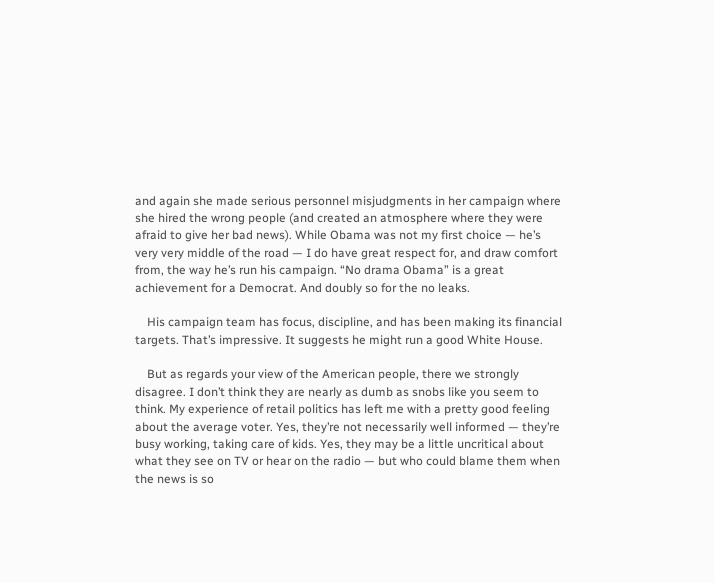and again she made serious personnel misjudgments in her campaign where she hired the wrong people (and created an atmosphere where they were afraid to give her bad news). While Obama was not my first choice — he’s very very middle of the road — I do have great respect for, and draw comfort from, the way he’s run his campaign. “No drama Obama” is a great achievement for a Democrat. And doubly so for the no leaks.

    His campaign team has focus, discipline, and has been making its financial targets. That’s impressive. It suggests he might run a good White House.

    But as regards your view of the American people, there we strongly disagree. I don’t think they are nearly as dumb as snobs like you seem to think. My experience of retail politics has left me with a pretty good feeling about the average voter. Yes, they’re not necessarily well informed — they’re busy working, taking care of kids. Yes, they may be a little uncritical about what they see on TV or hear on the radio — but who could blame them when the news is so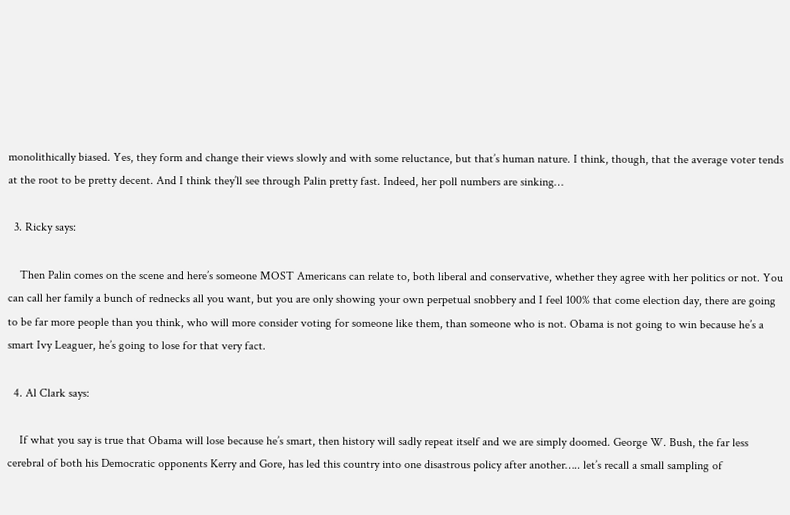monolithically biased. Yes, they form and change their views slowly and with some reluctance, but that’s human nature. I think, though, that the average voter tends at the root to be pretty decent. And I think they’ll see through Palin pretty fast. Indeed, her poll numbers are sinking…

  3. Ricky says:

    Then Palin comes on the scene and here’s someone MOST Americans can relate to, both liberal and conservative, whether they agree with her politics or not. You can call her family a bunch of rednecks all you want, but you are only showing your own perpetual snobbery and I feel 100% that come election day, there are going to be far more people than you think, who will more consider voting for someone like them, than someone who is not. Obama is not going to win because he’s a smart Ivy Leaguer, he’s going to lose for that very fact.

  4. Al Clark says:

    If what you say is true that Obama will lose because he’s smart, then history will sadly repeat itself and we are simply doomed. George W. Bush, the far less cerebral of both his Democratic opponents Kerry and Gore, has led this country into one disastrous policy after another….. let’s recall a small sampling of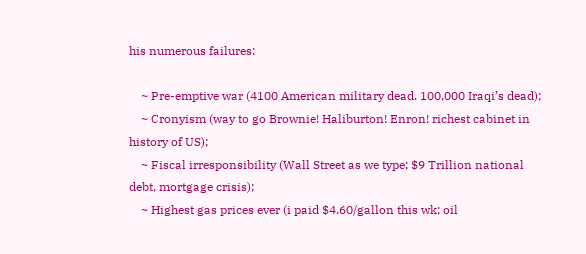his numerous failures:

    ~ Pre-emptive war (4100 American military dead. 100,000 Iraqi’s dead);
    ~ Cronyism (way to go Brownie! Haliburton! Enron! richest cabinet in history of US);
    ~ Fiscal irresponsibility (Wall Street as we type; $9 Trillion national debt, mortgage crisis);
    ~ Highest gas prices ever (i paid $4.60/gallon this wk; oil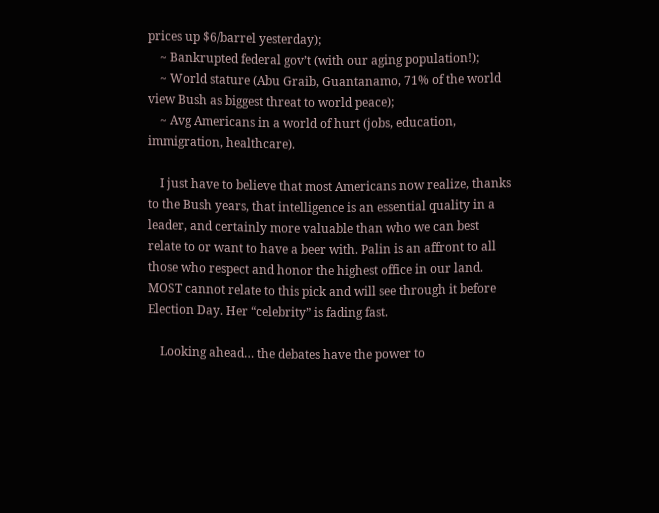prices up $6/barrel yesterday);
    ~ Bankrupted federal gov’t (with our aging population!);
    ~ World stature (Abu Graib, Guantanamo, 71% of the world view Bush as biggest threat to world peace);
    ~ Avg Americans in a world of hurt (jobs, education, immigration, healthcare).

    I just have to believe that most Americans now realize, thanks to the Bush years, that intelligence is an essential quality in a leader, and certainly more valuable than who we can best relate to or want to have a beer with. Palin is an affront to all those who respect and honor the highest office in our land. MOST cannot relate to this pick and will see through it before Election Day. Her “celebrity” is fading fast.

    Looking ahead… the debates have the power to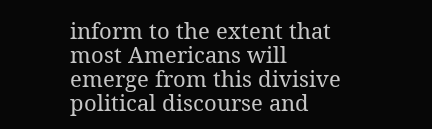inform to the extent that most Americans will emerge from this divisive political discourse and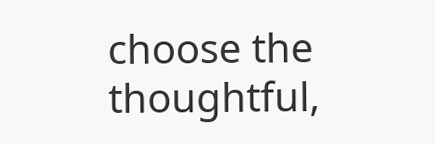choose the thoughtful,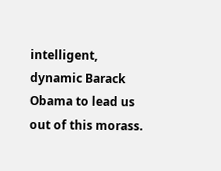intelligent, dynamic Barack Obama to lead us out of this morass.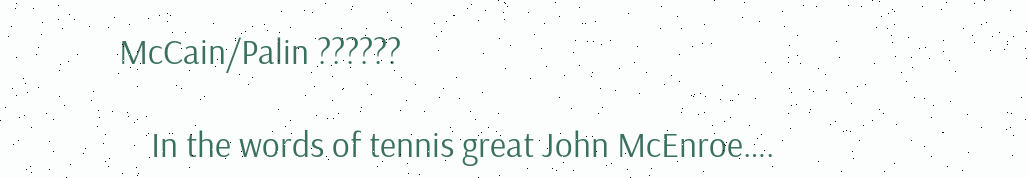McCain/Palin ??????

    In the words of tennis great John McEnroe….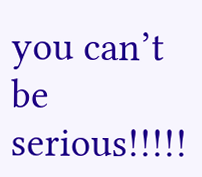you can’t be serious!!!!!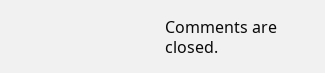Comments are closed.